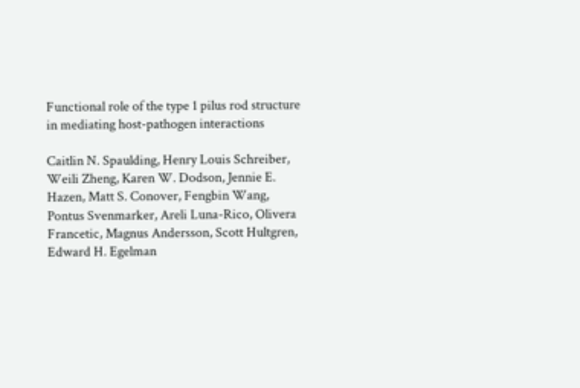Functional role of the type 1 pilus rod structure in mediating host-pathogen interactions

Caitlin N. Spaulding, Henry Louis Schreiber, Weili Zheng, Karen W. Dodson, Jennie E. Hazen, Matt S. Conover, Fengbin Wang, Pontus Svenmarker, Areli Luna-Rico, Olivera Francetic, Magnus Andersson, Scott Hultgren, Edward H. Egelman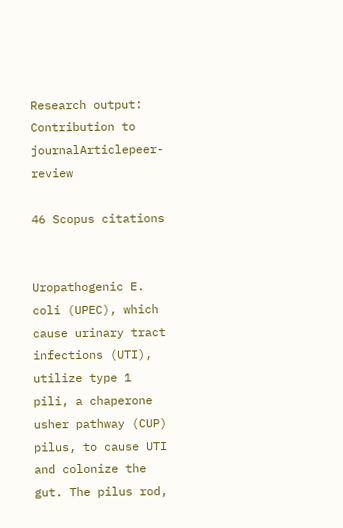Research output: Contribution to journalArticlepeer-review

46 Scopus citations


Uropathogenic E. coli (UPEC), which cause urinary tract infections (UTI), utilize type 1 pili, a chaperone usher pathway (CUP) pilus, to cause UTI and colonize the gut. The pilus rod,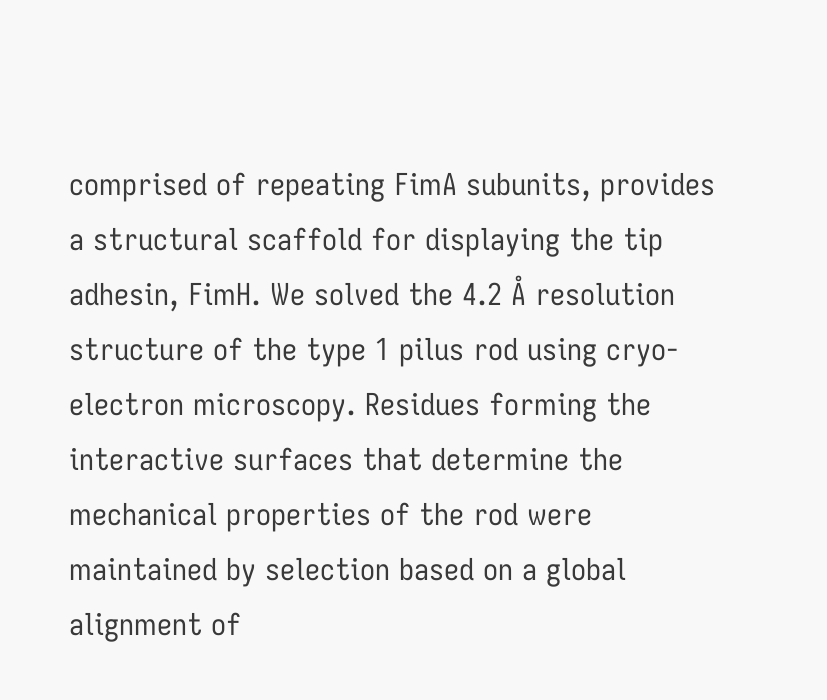comprised of repeating FimA subunits, provides a structural scaffold for displaying the tip adhesin, FimH. We solved the 4.2 Å resolution structure of the type 1 pilus rod using cryo-electron microscopy. Residues forming the interactive surfaces that determine the mechanical properties of the rod were maintained by selection based on a global alignment of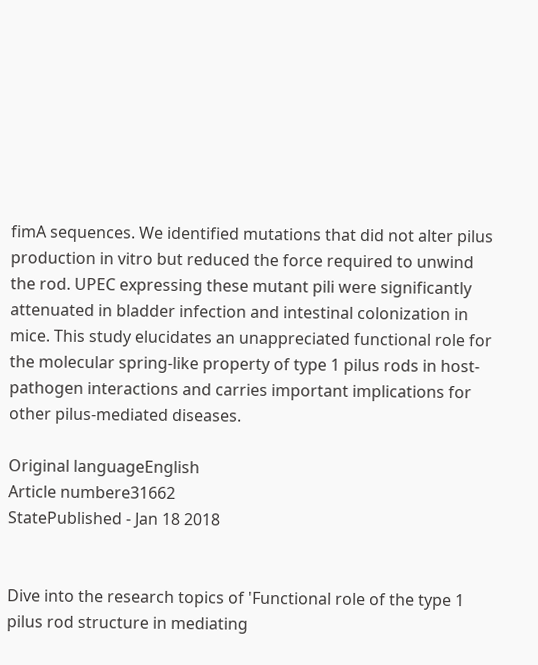fimA sequences. We identified mutations that did not alter pilus production in vitro but reduced the force required to unwind the rod. UPEC expressing these mutant pili were significantly attenuated in bladder infection and intestinal colonization in mice. This study elucidates an unappreciated functional role for the molecular spring-like property of type 1 pilus rods in host-pathogen interactions and carries important implications for other pilus-mediated diseases.

Original languageEnglish
Article numbere31662
StatePublished - Jan 18 2018


Dive into the research topics of 'Functional role of the type 1 pilus rod structure in mediating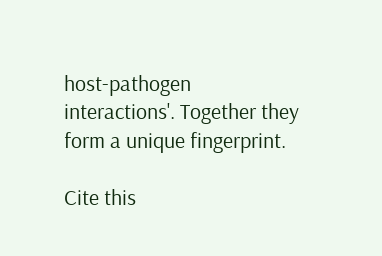host-pathogen interactions'. Together they form a unique fingerprint.

Cite this